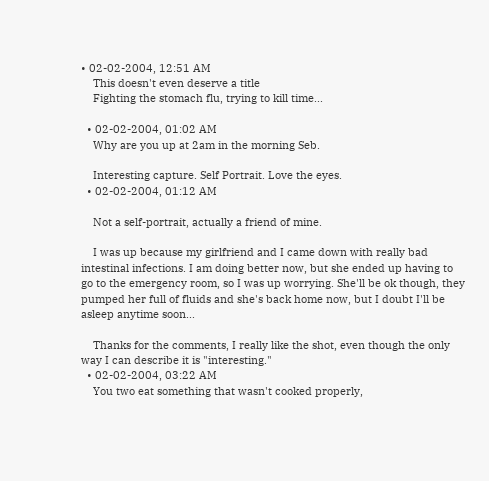• 02-02-2004, 12:51 AM
    This doesn't even deserve a title
    Fighting the stomach flu, trying to kill time...

  • 02-02-2004, 01:02 AM
    Why are you up at 2am in the morning Seb.

    Interesting capture. Self Portrait. Love the eyes.
  • 02-02-2004, 01:12 AM

    Not a self-portrait, actually a friend of mine.

    I was up because my girlfriend and I came down with really bad intestinal infections. I am doing better now, but she ended up having to go to the emergency room, so I was up worrying. She'll be ok though, they pumped her full of fluids and she's back home now, but I doubt I'll be asleep anytime soon...

    Thanks for the comments, I really like the shot, even though the only way I can describe it is "interesting."
  • 02-02-2004, 03:22 AM
    You two eat something that wasn't cooked properly,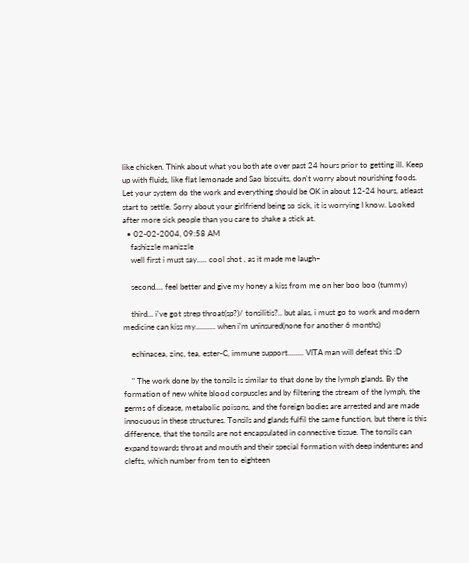like chicken. Think about what you both ate over past 24 hours prior to getting ill. Keep up with fluids, like flat lemonade and Sao biscuits, don't worry about nourishing foods. Let your system do the work and everything should be OK in about 12-24 hours, atleast start to settle. Sorry about your girlfriend being so sick, it is worrying I know. Looked after more sick people than you care to shake a stick at.
  • 02-02-2004, 09:58 AM
    fashizzle manizzle
    well first i must say..... cool shot , as it made me laugh~

    second.... feel better and give my honey a kiss from me on her boo boo (tummy)

    third... i've got strep throat(sp?)/ tonsilitis?.. but alas, i must go to work and modern medicine can kiss my.......... when i'm uninsured(none for another 6 months)

    echinacea, zinc, tea, ester-C, immune support........ VITA man will defeat this :D

    " The work done by the tonsils is similar to that done by the lymph glands. By the formation of new white blood corpuscles and by filtering the stream of the lymph, the germs of disease, metabolic poisons, and the foreign bodies are arrested and are made innocuous in these structures. Tonsils and glands fulfil the same function, but there is this difference, that the tonsils are not encapsulated in connective tissue. The tonsils can expand towards throat and mouth and their special formation with deep indentures and clefts, which number from ten to eighteen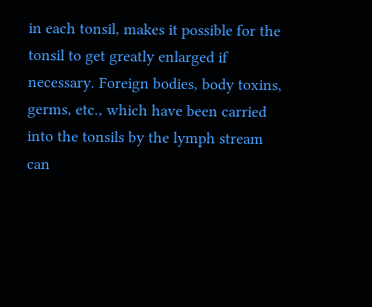in each tonsil, makes it possible for the tonsil to get greatly enlarged if necessary. Foreign bodies, body toxins, germs, etc., which have been carried into the tonsils by the lymph stream can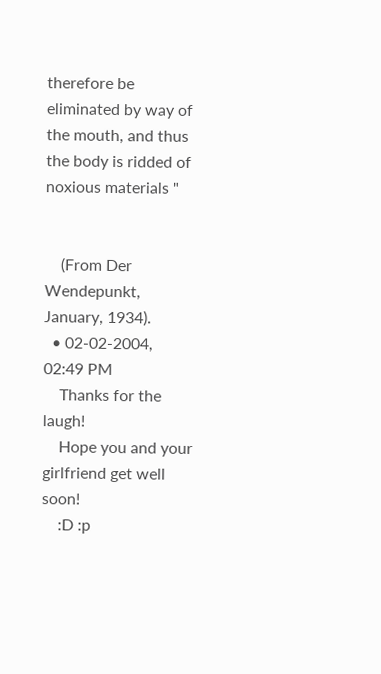therefore be eliminated by way of the mouth, and thus the body is ridded of noxious materials "


    (From Der Wendepunkt, January, 1934).
  • 02-02-2004, 02:49 PM
    Thanks for the laugh!
    Hope you and your girlfriend get well soon!
    :D :p